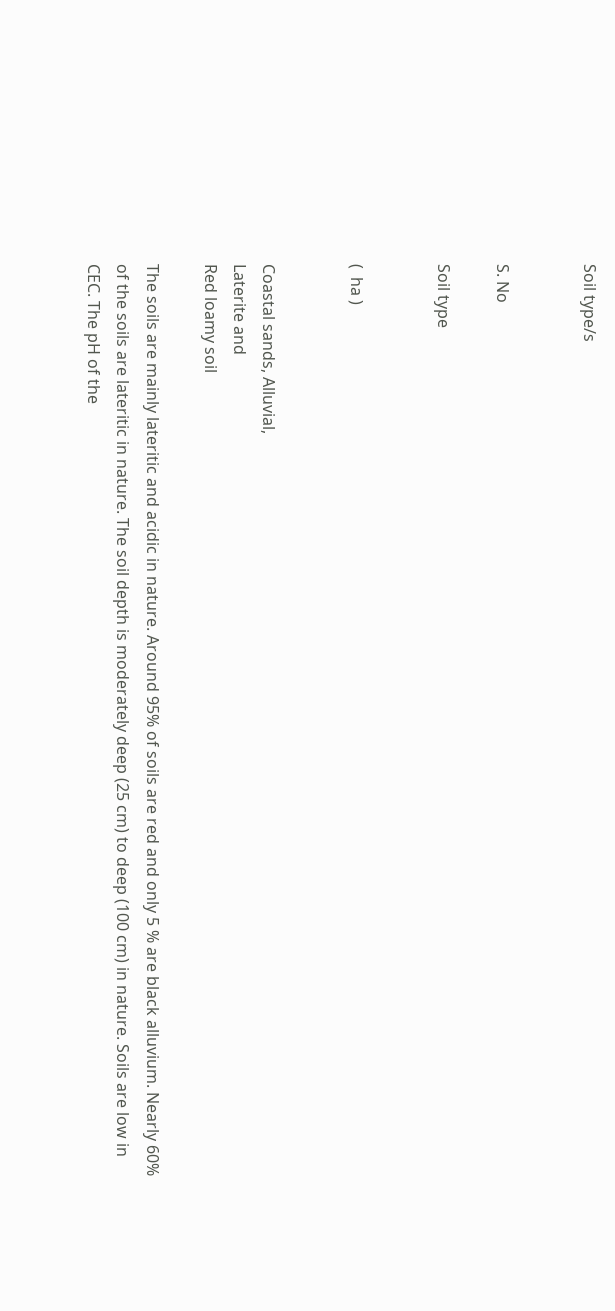Soil type/s


S. No

Soil type


(  ha )


Coastal sands, Alluvial,
Laterite and
Red loamy soil

The soils are mainly lateritic and acidic in nature. Around 95% of soils are red and only 5 % are black alluvium. Nearly 60% of the soils are lateritic in nature. The soil depth is moderately deep (25 cm) to deep (100 cm) in nature. Soils are low in CEC. The pH of the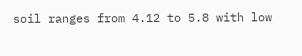soil ranges from 4.12 to 5.8 with low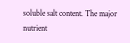soluble salt content. The major nutrient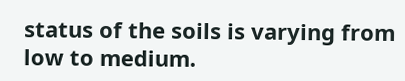status of the soils is varying from low to medium.